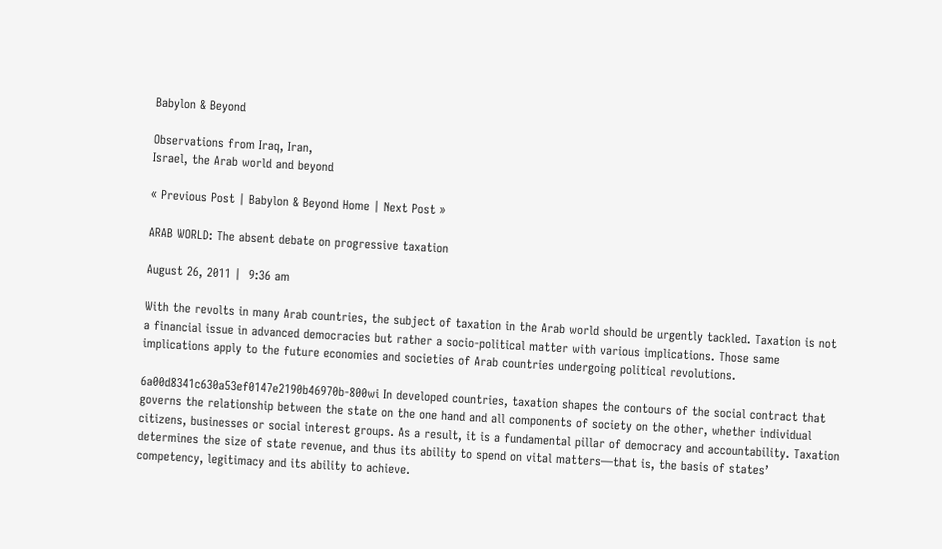Babylon & Beyond

Observations from Iraq, Iran,
Israel, the Arab world and beyond

« Previous Post | Babylon & Beyond Home | Next Post »

ARAB WORLD: The absent debate on progressive taxation

August 26, 2011 |  9:36 am

With the revolts in many Arab countries, the subject of taxation in the Arab world should be urgently tackled. Taxation is not a financial issue in advanced democracies but rather a socio-political matter with various implications. Those same implications apply to the future economies and societies of Arab countries undergoing political revolutions.

6a00d8341c630a53ef0147e2190b46970b-800wi In developed countries, taxation shapes the contours of the social contract that governs the relationship between the state on the one hand and all components of society on the other, whether individual citizens, businesses or social interest groups. As a result, it is a fundamental pillar of democracy and accountability. Taxation determines the size of state revenue, and thus its ability to spend on vital matters—that is, the basis of states’ competency, legitimacy and its ability to achieve.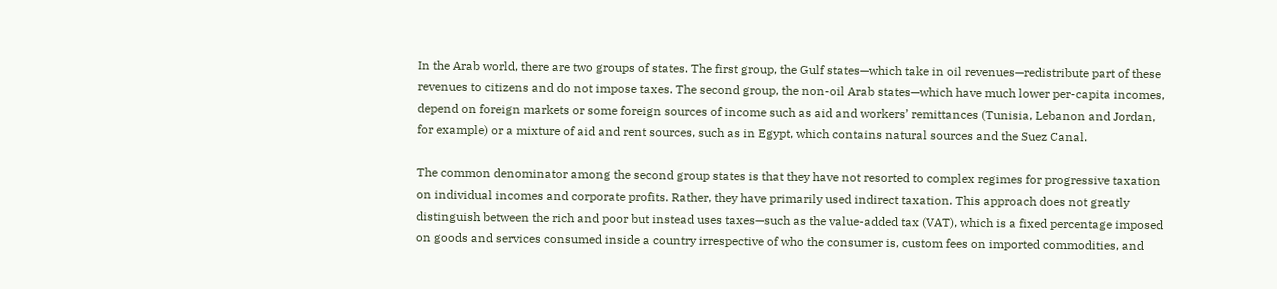In the Arab world, there are two groups of states. The first group, the Gulf states—which take in oil revenues—redistribute part of these revenues to citizens and do not impose taxes. The second group, the non-oil Arab states—which have much lower per-capita incomes, depend on foreign markets or some foreign sources of income such as aid and workers’ remittances (Tunisia, Lebanon and Jordan, for example) or a mixture of aid and rent sources, such as in Egypt, which contains natural sources and the Suez Canal.

The common denominator among the second group states is that they have not resorted to complex regimes for progressive taxation on individual incomes and corporate profits. Rather, they have primarily used indirect taxation. This approach does not greatly distinguish between the rich and poor but instead uses taxes—such as the value-added tax (VAT), which is a fixed percentage imposed on goods and services consumed inside a country irrespective of who the consumer is, custom fees on imported commodities, and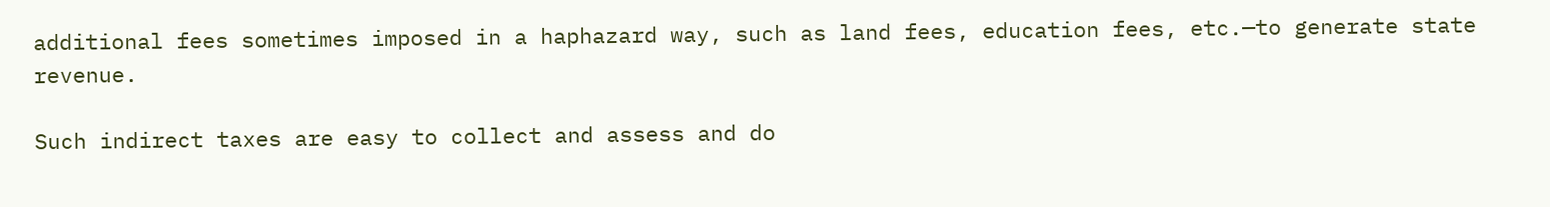additional fees sometimes imposed in a haphazard way, such as land fees, education fees, etc.—to generate state revenue.

Such indirect taxes are easy to collect and assess and do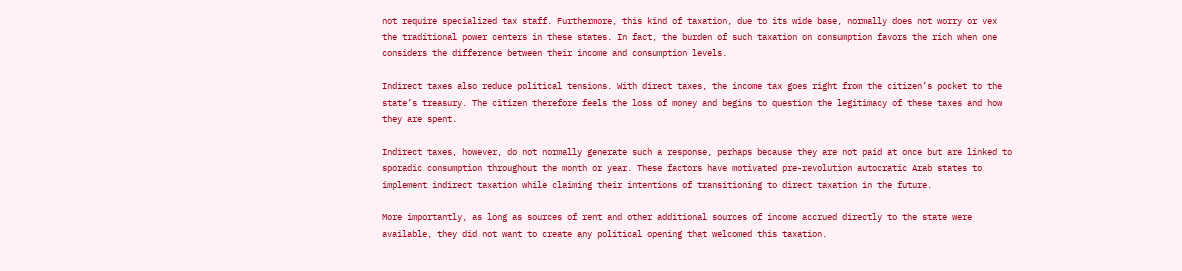not require specialized tax staff. Furthermore, this kind of taxation, due to its wide base, normally does not worry or vex the traditional power centers in these states. In fact, the burden of such taxation on consumption favors the rich when one considers the difference between their income and consumption levels.

Indirect taxes also reduce political tensions. With direct taxes, the income tax goes right from the citizen’s pocket to the state’s treasury. The citizen therefore feels the loss of money and begins to question the legitimacy of these taxes and how they are spent.

Indirect taxes, however, do not normally generate such a response, perhaps because they are not paid at once but are linked to sporadic consumption throughout the month or year. These factors have motivated pre-revolution autocratic Arab states to implement indirect taxation while claiming their intentions of transitioning to direct taxation in the future.

More importantly, as long as sources of rent and other additional sources of income accrued directly to the state were available, they did not want to create any political opening that welcomed this taxation.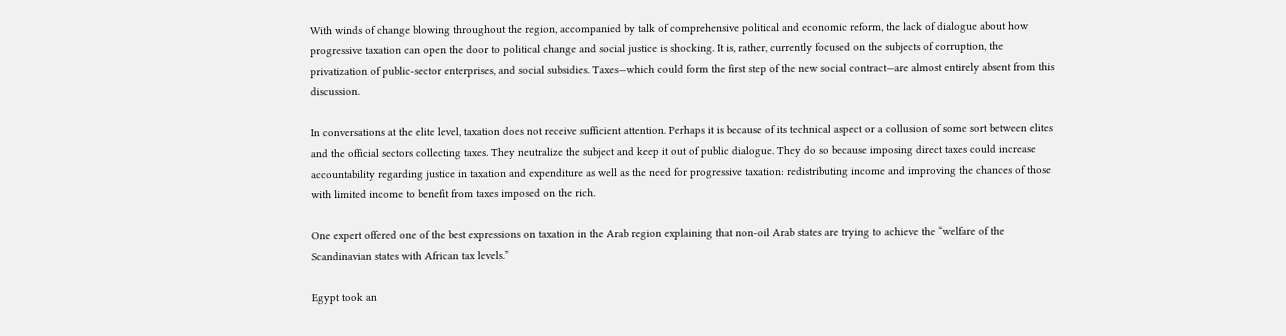With winds of change blowing throughout the region, accompanied by talk of comprehensive political and economic reform, the lack of dialogue about how progressive taxation can open the door to political change and social justice is shocking. It is, rather, currently focused on the subjects of corruption, the privatization of public-sector enterprises, and social subsidies. Taxes—which could form the first step of the new social contract—are almost entirely absent from this discussion.

In conversations at the elite level, taxation does not receive sufficient attention. Perhaps it is because of its technical aspect or a collusion of some sort between elites and the official sectors collecting taxes. They neutralize the subject and keep it out of public dialogue. They do so because imposing direct taxes could increase accountability regarding justice in taxation and expenditure as well as the need for progressive taxation: redistributing income and improving the chances of those with limited income to benefit from taxes imposed on the rich.

One expert offered one of the best expressions on taxation in the Arab region explaining that non-oil Arab states are trying to achieve the “welfare of the Scandinavian states with African tax levels.”

Egypt took an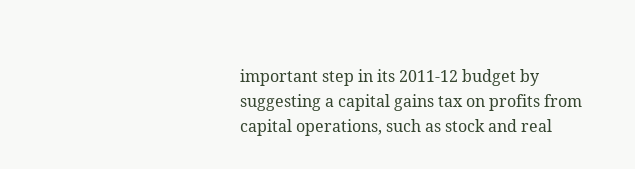important step in its 2011-12 budget by suggesting a capital gains tax on profits from capital operations, such as stock and real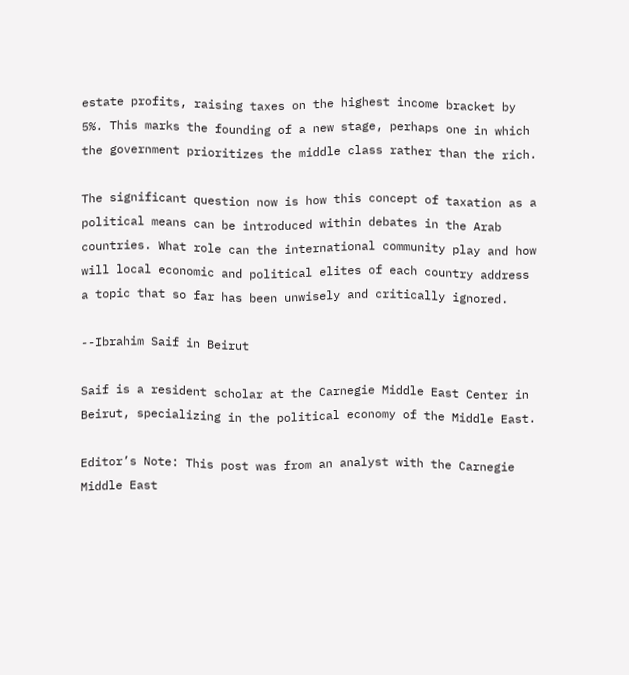estate profits, raising taxes on the highest income bracket by 5%. This marks the founding of a new stage, perhaps one in which the government prioritizes the middle class rather than the rich.

The significant question now is how this concept of taxation as a political means can be introduced within debates in the Arab countries. What role can the international community play and how will local economic and political elites of each country address a topic that so far has been unwisely and critically ignored.

--Ibrahim Saif in Beirut

Saif is a resident scholar at the Carnegie Middle East Center in Beirut, specializing in the political economy of the Middle East.

Editor’s Note: This post was from an analyst with the Carnegie Middle East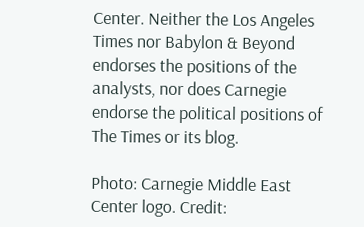Center. Neither the Los Angeles Times nor Babylon & Beyond endorses the positions of the analysts, nor does Carnegie endorse the political positions of The Times or its blog.

Photo: Carnegie Middle East Center logo. Credit: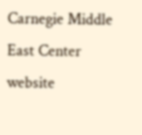Carnegie Middle East Center website